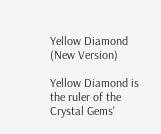Yellow Diamond (New Version)

Yellow Diamond is the ruler of the Crystal Gems'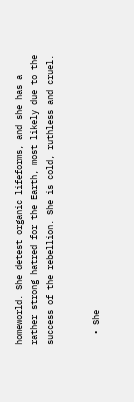homeworld. She detest organic lifeforms, and she has a rather strong hatred for the Earth, most likely due to the success of the rebellion. She is cold, ruthless and cruel.


  • She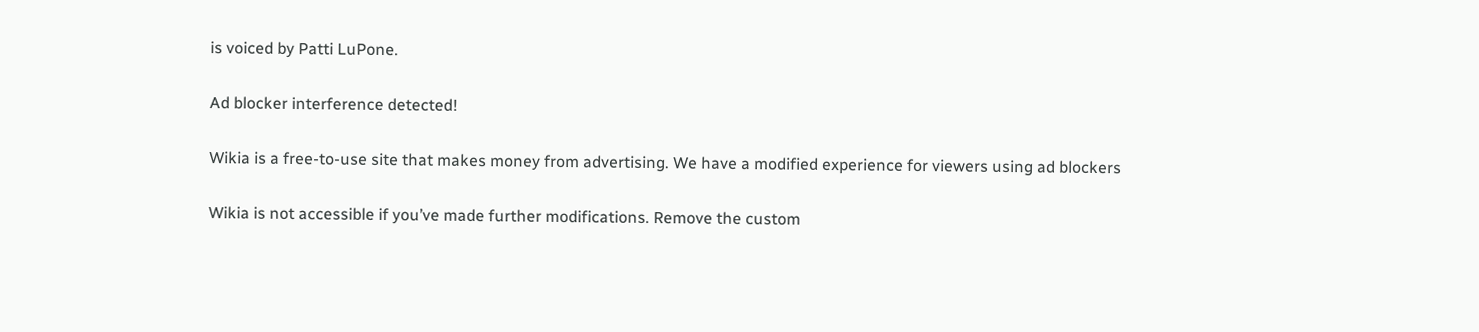is voiced by Patti LuPone.

Ad blocker interference detected!

Wikia is a free-to-use site that makes money from advertising. We have a modified experience for viewers using ad blockers

Wikia is not accessible if you’ve made further modifications. Remove the custom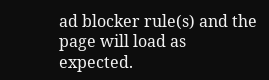ad blocker rule(s) and the page will load as expected.